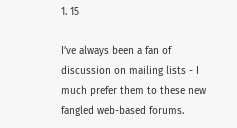1. 15

I’ve always been a fan of discussion on mailing lists - I much prefer them to these new fangled web-based forums.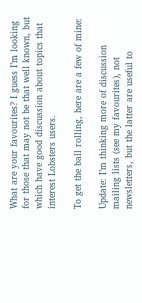What are your favourites? I guess I’m looking for those that may not be that well known, but which have good discussion about topics that interest Lobsters users.

To get the ball rolling, here are a few of mine:

Update: I’m thinking more of discussion mailing lists (see my favourites), not newsletters, but the latter are useful to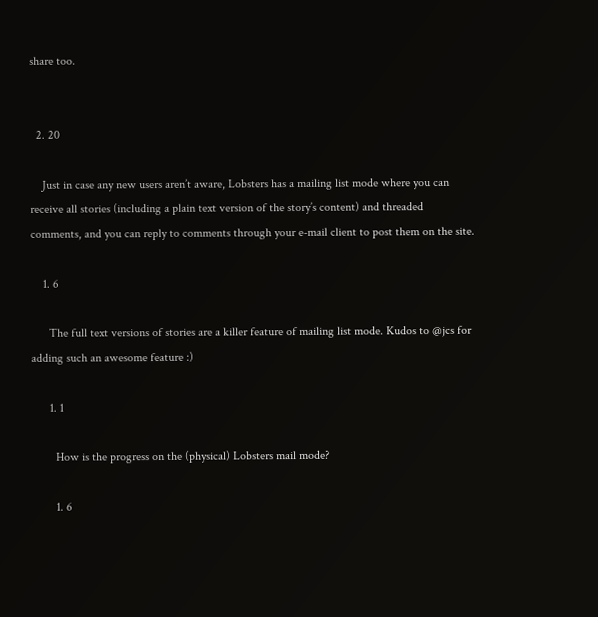share too.


  2. 20

    Just in case any new users aren’t aware, Lobsters has a mailing list mode where you can receive all stories (including a plain text version of the story’s content) and threaded comments, and you can reply to comments through your e-mail client to post them on the site.

    1. 6

      The full text versions of stories are a killer feature of mailing list mode. Kudos to @jcs for adding such an awesome feature :)

      1. 1

        How is the progress on the (physical) Lobsters mail mode?

        1. 6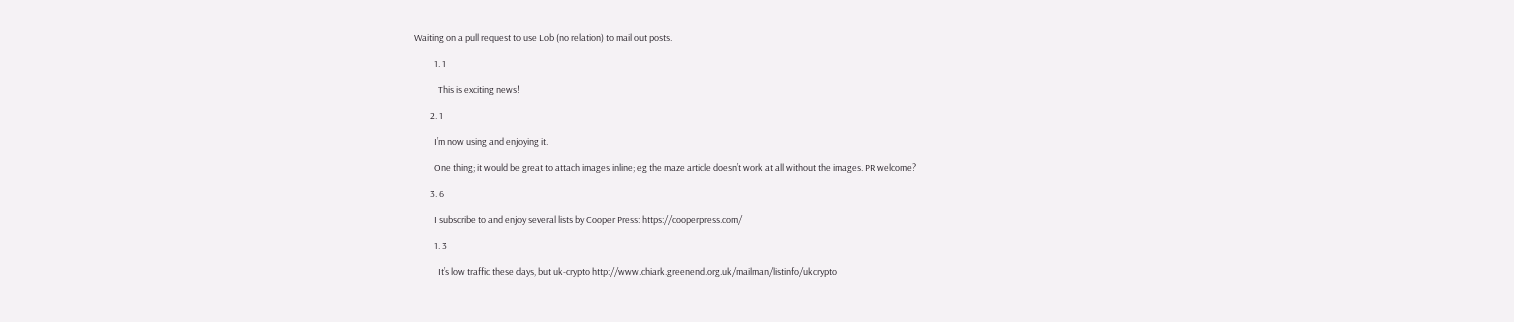Waiting on a pull request to use Lob (no relation) to mail out posts.

          1. 1

            This is exciting news!

        2. 1

          I’m now using and enjoying it.

          One thing; it would be great to attach images inline; eg the maze article doesn’t work at all without the images. PR welcome?

        3. 6

          I subscribe to and enjoy several lists by Cooper Press: https://cooperpress.com/

          1. 3

            It’s low traffic these days, but uk-crypto http://www.chiark.greenend.org.uk/mailman/listinfo/ukcrypto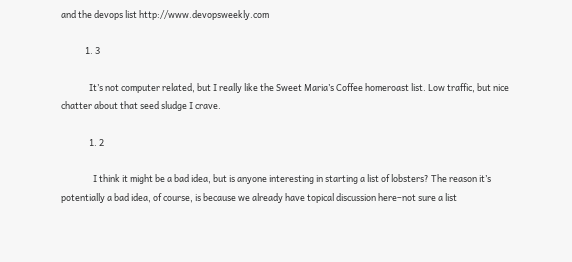and the devops list http://www.devopsweekly.com

            1. 3

              It’s not computer related, but I really like the Sweet Maria’s Coffee homeroast list. Low traffic, but nice chatter about that seed sludge I crave.

              1. 2

                I think it might be a bad idea, but is anyone interesting in starting a list of lobsters? The reason it’s potentially a bad idea, of course, is because we already have topical discussion here–not sure a list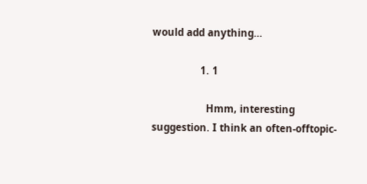would add anything…

                1. 1

                  Hmm, interesting suggestion. I think an often-offtopic-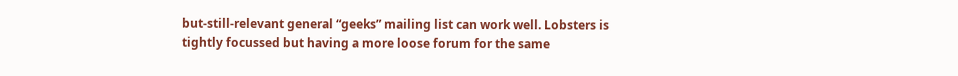but-still-relevant general “geeks” mailing list can work well. Lobsters is tightly focussed but having a more loose forum for the same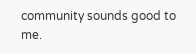community sounds good to me.